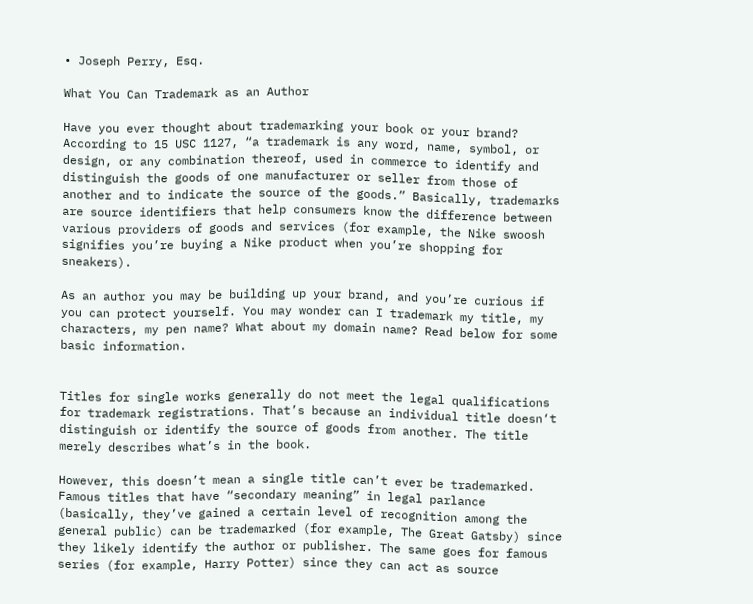• Joseph Perry, Esq.

What You Can Trademark as an Author

Have you ever thought about trademarking your book or your brand? According to 15 USC 1127, “a trademark is any word, name, symbol, or design, or any combination thereof, used in commerce to identify and distinguish the goods of one manufacturer or seller from those of another and to indicate the source of the goods.” Basically, trademarks are source identifiers that help consumers know the difference between various providers of goods and services (for example, the Nike swoosh signifies you’re buying a Nike product when you’re shopping for sneakers).

As an author you may be building up your brand, and you’re curious if you can protect yourself. You may wonder can I trademark my title, my characters, my pen name? What about my domain name? Read below for some basic information.


Titles for single works generally do not meet the legal qualifications for trademark registrations. That’s because an individual title doesn‘t distinguish or identify the source of goods from another. The title merely describes what’s in the book.

However, this doesn’t mean a single title can’t ever be trademarked. Famous titles that have “secondary meaning” in legal parlance (basically, they’ve gained a certain level of recognition among the general public) can be trademarked (for example, The Great Gatsby) since they likely identify the author or publisher. The same goes for famous series (for example, Harry Potter) since they can act as source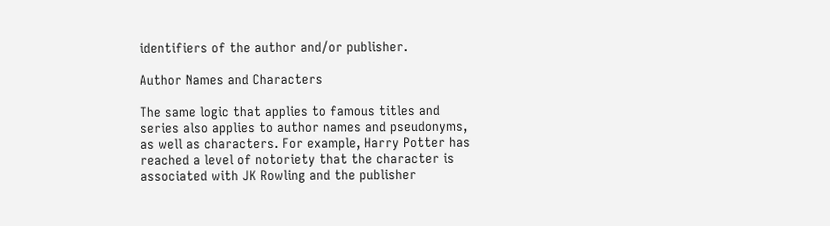identifiers of the author and/or publisher.

Author Names and Characters

The same logic that applies to famous titles and series also applies to author names and pseudonyms, as well as characters. For example, Harry Potter has reached a level of notoriety that the character is associated with JK Rowling and the publisher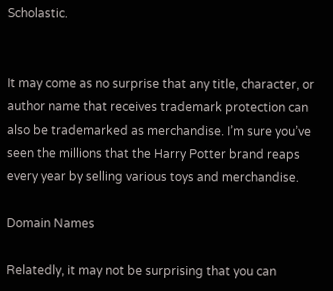Scholastic.


It may come as no surprise that any title, character, or author name that receives trademark protection can also be trademarked as merchandise. I’m sure you’ve seen the millions that the Harry Potter brand reaps every year by selling various toys and merchandise.

Domain Names

Relatedly, it may not be surprising that you can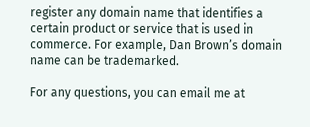register any domain name that identifies a certain product or service that is used in commerce. For example, Dan Brown’s domain name can be trademarked.

For any questions, you can email me at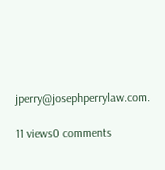jperry@josephperrylaw.com.

11 views0 comments